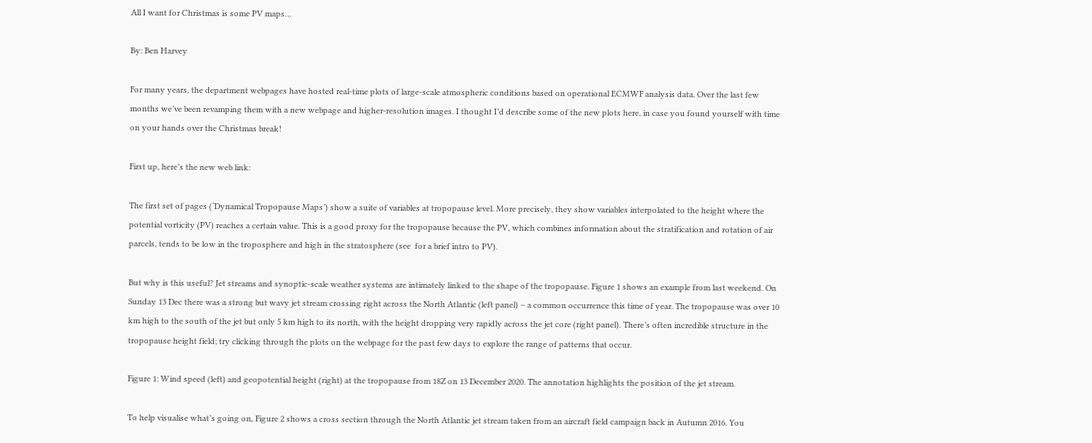All I want for Christmas is some PV maps…

By: Ben Harvey

For many years, the department webpages have hosted real-time plots of large-scale atmospheric conditions based on operational ECMWF analysis data. Over the last few months we’ve been revamping them with a new webpage and higher-resolution images. I thought I’d describe some of the new plots here, in case you found yourself with time on your hands over the Christmas break!

First up, here’s the new web link:

The first set of pages (‘Dynamical Tropopause Maps’) show a suite of variables at tropopause level. More precisely, they show variables interpolated to the height where the potential vorticity (PV) reaches a certain value. This is a good proxy for the tropopause because the PV, which combines information about the stratification and rotation of air parcels, tends to be low in the troposphere and high in the stratosphere (see  for a brief intro to PV).

But why is this useful? Jet streams and synoptic-scale weather systems are intimately linked to the shape of the tropopause. Figure 1 shows an example from last weekend. On Sunday 13 Dec there was a strong but wavy jet stream crossing right across the North Atlantic (left panel) – a common occurrence this time of year. The tropopause was over 10 km high to the south of the jet but only 5 km high to its north, with the height dropping very rapidly across the jet core (right panel). There’s often incredible structure in the tropopause height field; try clicking through the plots on the webpage for the past few days to explore the range of patterns that occur.

Figure 1: Wind speed (left) and geopotential height (right) at the tropopause from 18Z on 13 December 2020. The annotation highlights the position of the jet stream.

To help visualise what’s going on, Figure 2 shows a cross section through the North Atlantic jet stream taken from an aircraft field campaign back in Autumn 2016. You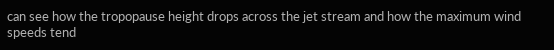can see how the tropopause height drops across the jet stream and how the maximum wind speeds tend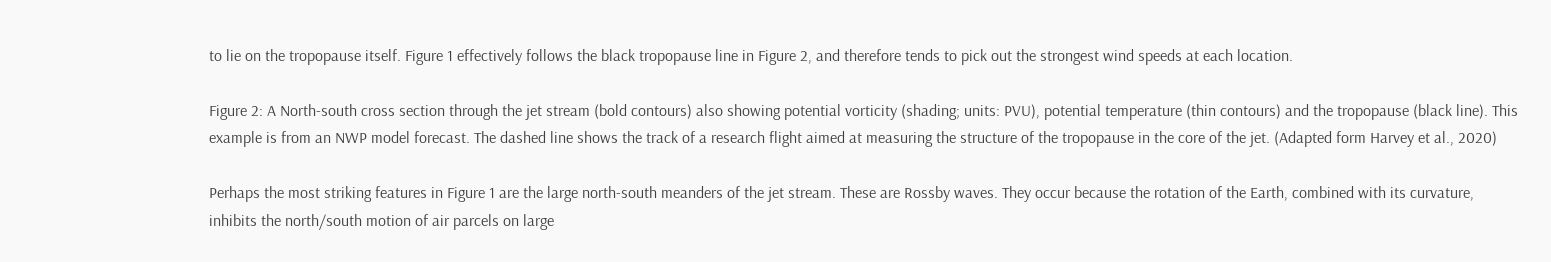to lie on the tropopause itself. Figure 1 effectively follows the black tropopause line in Figure 2, and therefore tends to pick out the strongest wind speeds at each location.

Figure 2: A North-south cross section through the jet stream (bold contours) also showing potential vorticity (shading; units: PVU), potential temperature (thin contours) and the tropopause (black line). This example is from an NWP model forecast. The dashed line shows the track of a research flight aimed at measuring the structure of the tropopause in the core of the jet. (Adapted form Harvey et al., 2020)

Perhaps the most striking features in Figure 1 are the large north-south meanders of the jet stream. These are Rossby waves. They occur because the rotation of the Earth, combined with its curvature, inhibits the north/south motion of air parcels on large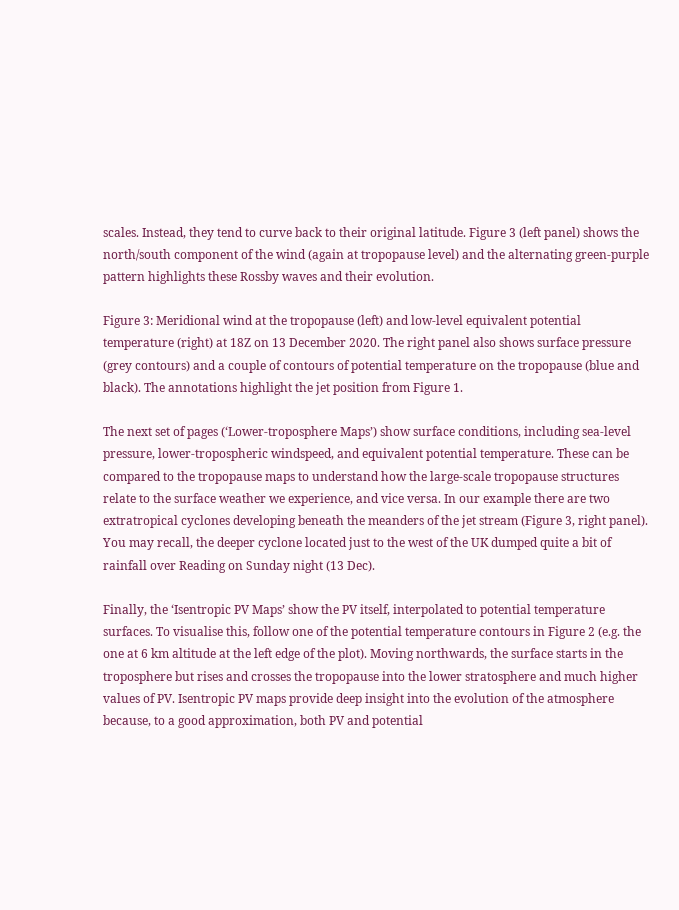scales. Instead, they tend to curve back to their original latitude. Figure 3 (left panel) shows the north/south component of the wind (again at tropopause level) and the alternating green-purple pattern highlights these Rossby waves and their evolution.

Figure 3: Meridional wind at the tropopause (left) and low-level equivalent potential temperature (right) at 18Z on 13 December 2020. The right panel also shows surface pressure (grey contours) and a couple of contours of potential temperature on the tropopause (blue and black). The annotations highlight the jet position from Figure 1.

The next set of pages (‘Lower-troposphere Maps’) show surface conditions, including sea-level pressure, lower-tropospheric windspeed, and equivalent potential temperature. These can be compared to the tropopause maps to understand how the large-scale tropopause structures relate to the surface weather we experience, and vice versa. In our example there are two extratropical cyclones developing beneath the meanders of the jet stream (Figure 3, right panel). You may recall, the deeper cyclone located just to the west of the UK dumped quite a bit of rainfall over Reading on Sunday night (13 Dec).

Finally, the ‘Isentropic PV Maps’ show the PV itself, interpolated to potential temperature surfaces. To visualise this, follow one of the potential temperature contours in Figure 2 (e.g. the one at 6 km altitude at the left edge of the plot). Moving northwards, the surface starts in the troposphere but rises and crosses the tropopause into the lower stratosphere and much higher values of PV. Isentropic PV maps provide deep insight into the evolution of the atmosphere because, to a good approximation, both PV and potential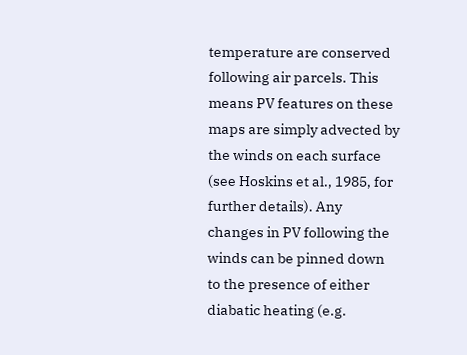temperature are conserved following air parcels. This means PV features on these maps are simply advected by the winds on each surface (see Hoskins et al., 1985, for further details). Any changes in PV following the winds can be pinned down to the presence of either diabatic heating (e.g.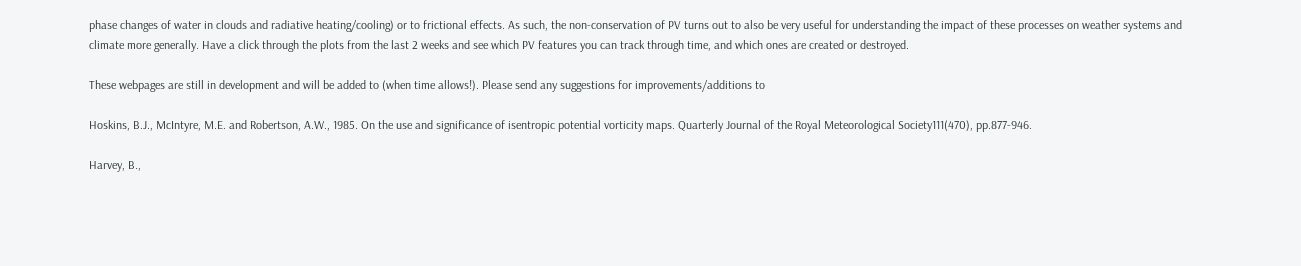phase changes of water in clouds and radiative heating/cooling) or to frictional effects. As such, the non-conservation of PV turns out to also be very useful for understanding the impact of these processes on weather systems and climate more generally. Have a click through the plots from the last 2 weeks and see which PV features you can track through time, and which ones are created or destroyed.

These webpages are still in development and will be added to (when time allows!). Please send any suggestions for improvements/additions to

Hoskins, B.J., McIntyre, M.E. and Robertson, A.W., 1985. On the use and significance of isentropic potential vorticity maps. Quarterly Journal of the Royal Meteorological Society111(470), pp.877-946.

Harvey, B.,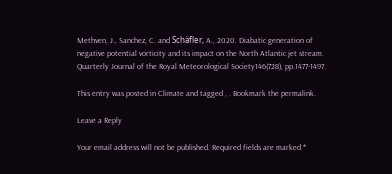Methven, J., Sanchez, C. and Schäfler, A., 2020. Diabatic generation of negative potential vorticity and its impact on the North Atlantic jet stream. Quarterly Journal of the Royal Meteorological Society146(728), pp.1477-1497.

This entry was posted in Climate and tagged , . Bookmark the permalink.

Leave a Reply

Your email address will not be published. Required fields are marked *